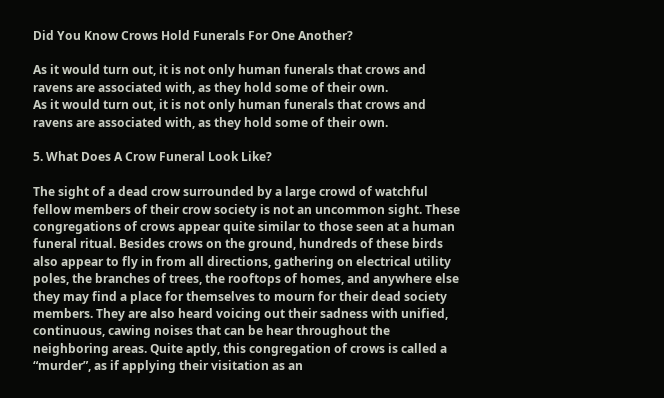Did You Know Crows Hold Funerals For One Another?

As it would turn out, it is not only human funerals that crows and ravens are associated with, as they hold some of their own.
As it would turn out, it is not only human funerals that crows and ravens are associated with, as they hold some of their own.

5. What Does A Crow Funeral Look Like?

The sight of a dead crow surrounded by a large crowd of watchful fellow members of their crow society is not an uncommon sight. These congregations of crows appear quite similar to those seen at a human funeral ritual. Besides crows on the ground, hundreds of these birds also appear to fly in from all directions, gathering on electrical utility poles, the branches of trees, the rooftops of homes, and anywhere else they may find a place for themselves to mourn for their dead society members. They are also heard voicing out their sadness with unified, continuous, cawing noises that can be hear throughout the neighboring areas. Quite aptly, this congregation of crows is called a “murder”, as if applying their visitation as an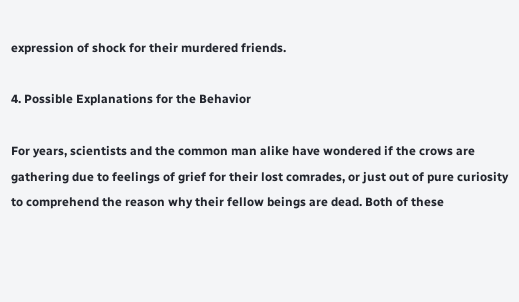expression of shock for their murdered friends.

4. Possible Explanations for the Behavior

For years, scientists and the common man alike have wondered if the crows are gathering due to feelings of grief for their lost comrades, or just out of pure curiosity to comprehend the reason why their fellow beings are dead. Both of these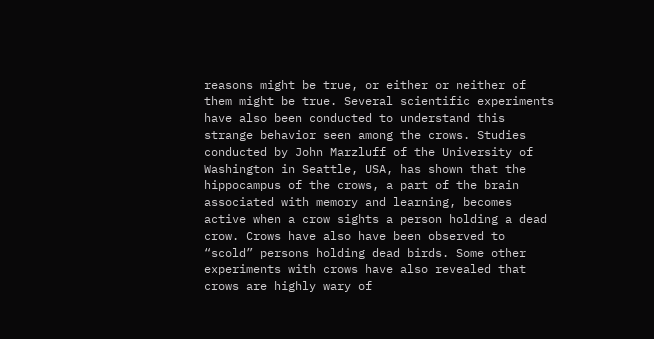reasons might be true, or either or neither of them might be true. Several scientific experiments have also been conducted to understand this strange behavior seen among the crows. Studies conducted by John Marzluff of the University of Washington in Seattle, USA, has shown that the hippocampus of the crows, a part of the brain associated with memory and learning, becomes active when a crow sights a person holding a dead crow. Crows have also have been observed to “scold” persons holding dead birds. Some other experiments with crows have also revealed that crows are highly wary of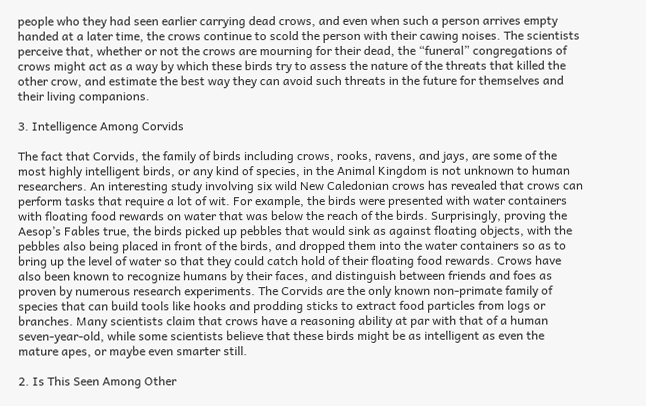people who they had seen earlier carrying dead crows, and even when such a person arrives empty handed at a later time, the crows continue to scold the person with their cawing noises. The scientists perceive that, whether or not the crows are mourning for their dead, the “funeral” congregations of crows might act as a way by which these birds try to assess the nature of the threats that killed the other crow, and estimate the best way they can avoid such threats in the future for themselves and their living companions.

3. Intelligence Among Corvids

The fact that Corvids, the family of birds including crows, rooks, ravens, and jays, are some of the most highly intelligent birds, or any kind of species, in the Animal Kingdom is not unknown to human researchers. An interesting study involving six wild New Caledonian crows has revealed that crows can perform tasks that require a lot of wit. For example, the birds were presented with water containers with floating food rewards on water that was below the reach of the birds. Surprisingly, proving the Aesop’s Fables true, the birds picked up pebbles that would sink as against floating objects, with the pebbles also being placed in front of the birds, and dropped them into the water containers so as to bring up the level of water so that they could catch hold of their floating food rewards. Crows have also been known to recognize humans by their faces, and distinguish between friends and foes as proven by numerous research experiments. The Corvids are the only known non-primate family of species that can build tools like hooks and prodding sticks to extract food particles from logs or branches. Many scientists claim that crows have a reasoning ability at par with that of a human seven-year-old, while some scientists believe that these birds might be as intelligent as even the mature apes, or maybe even smarter still.

2. Is This Seen Among Other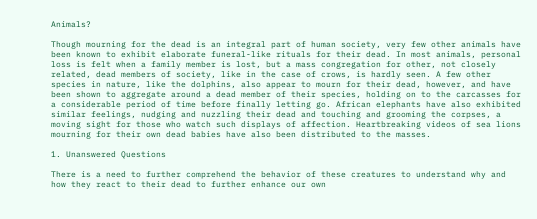Animals?

Though mourning for the dead is an integral part of human society, very few other animals have been known to exhibit elaborate funeral-like rituals for their dead. In most animals, personal loss is felt when a family member is lost, but a mass congregation for other, not closely related, dead members of society, like in the case of crows, is hardly seen. A few other species in nature, like the dolphins, also appear to mourn for their dead, however, and have been shown to aggregate around a dead member of their species, holding on to the carcasses for a considerable period of time before finally letting go. African elephants have also exhibited similar feelings, nudging and nuzzling their dead and touching and grooming the corpses, a moving sight for those who watch such displays of affection. Heartbreaking videos of sea lions mourning for their own dead babies have also been distributed to the masses.

1. Unanswered Questions

There is a need to further comprehend the behavior of these creatures to understand why and how they react to their dead to further enhance our own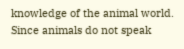knowledge of the animal world. Since animals do not speak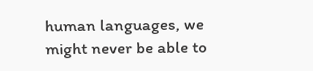human languages, we might never be able to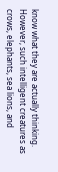know what they are actually thinking. However, such intelligent creatures as crows, elephants, sea lions, and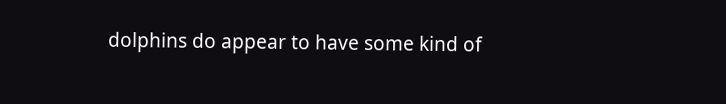dolphins do appear to have some kind of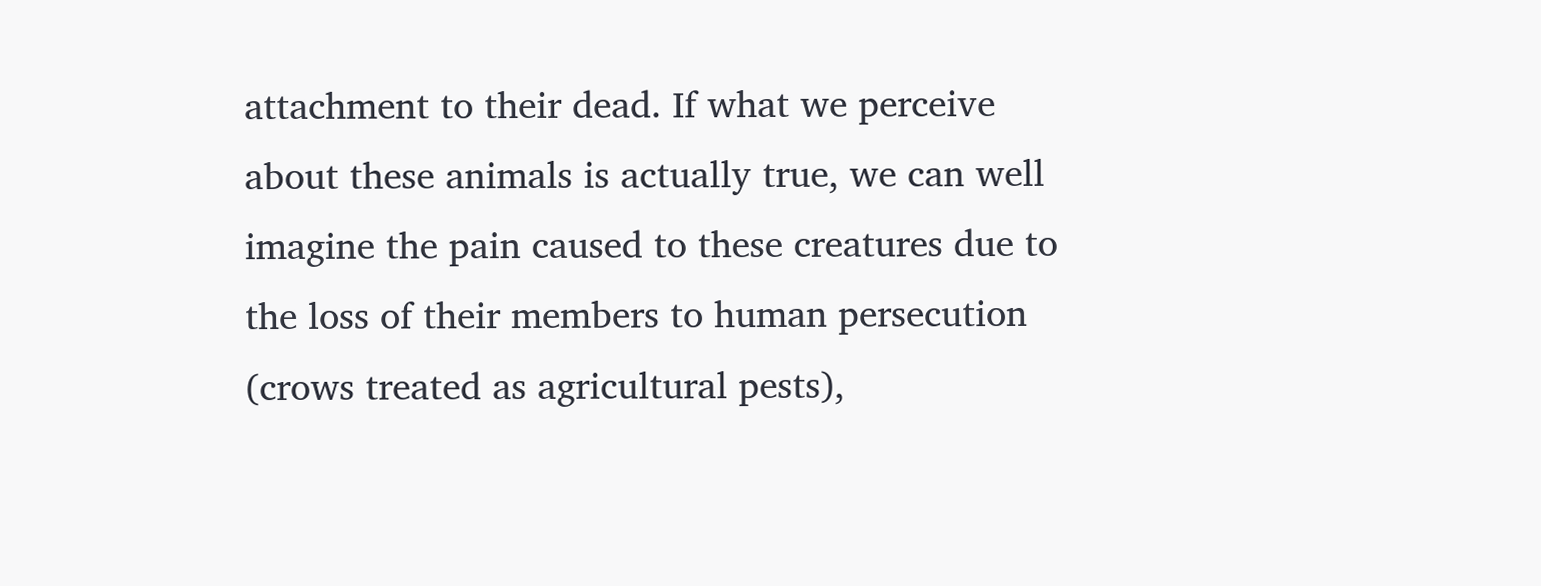attachment to their dead. If what we perceive about these animals is actually true, we can well imagine the pain caused to these creatures due to the loss of their members to human persecution (crows treated as agricultural pests),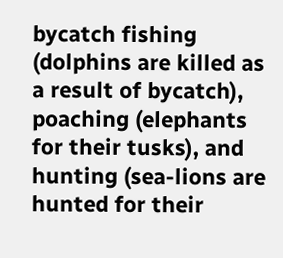bycatch fishing (dolphins are killed as a result of bycatch), poaching (elephants for their tusks), and hunting (sea-lions are hunted for their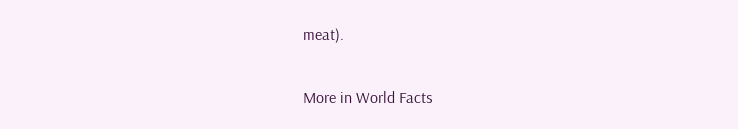meat).


More in World Facts